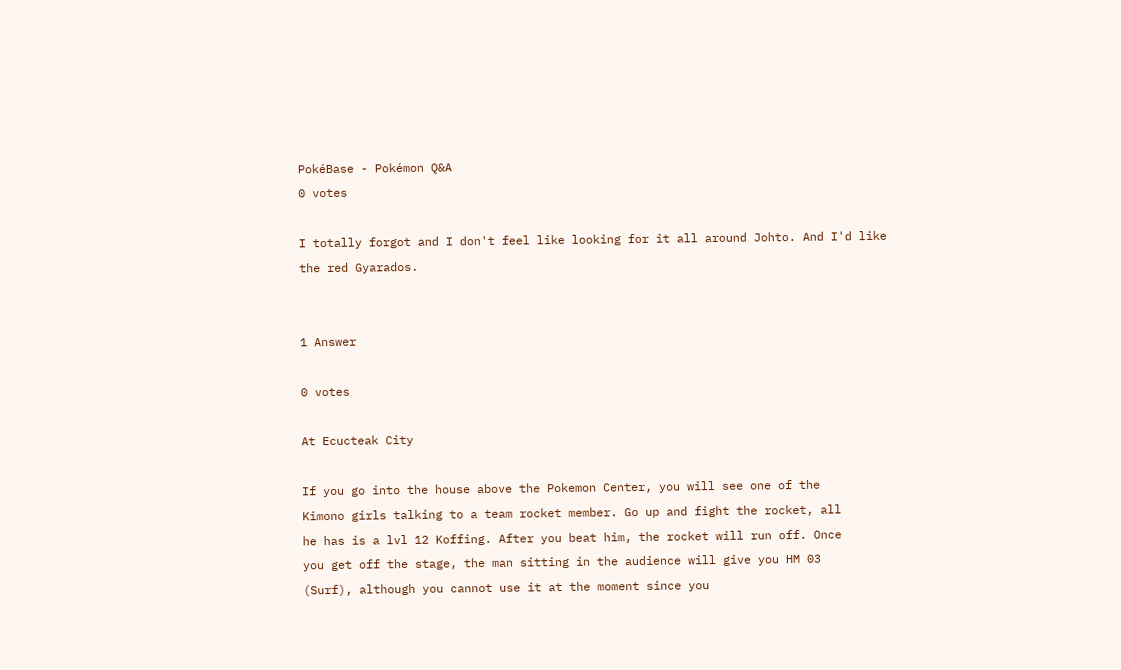PokéBase - Pokémon Q&A
0 votes

I totally forgot and I don't feel like looking for it all around Johto. And I'd like the red Gyarados.


1 Answer

0 votes

At Ecucteak City

If you go into the house above the Pokemon Center, you will see one of the
Kimono girls talking to a team rocket member. Go up and fight the rocket, all
he has is a lvl 12 Koffing. After you beat him, the rocket will run off. Once
you get off the stage, the man sitting in the audience will give you HM 03
(Surf), although you cannot use it at the moment since you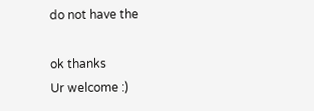do not have the

ok thanks
Ur welcome :)